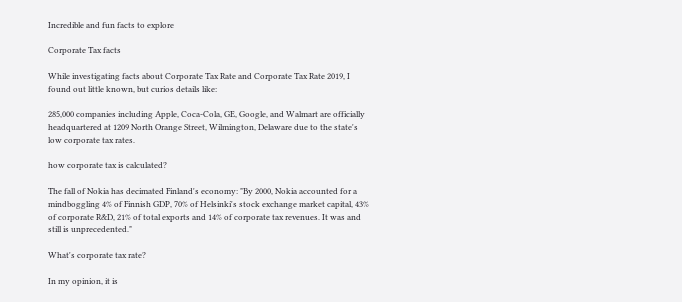Incredible and fun facts to explore

Corporate Tax facts

While investigating facts about Corporate Tax Rate and Corporate Tax Rate 2019, I found out little known, but curios details like:

285,000 companies including Apple, Coca-Cola, GE, Google, and Walmart are officially headquartered at 1209 North Orange Street, Wilmington, Delaware due to the state's low corporate tax rates.

how corporate tax is calculated?

The fall of Nokia has decimated Finland's economy: "By 2000, Nokia accounted for a mindboggling 4% of Finnish GDP, 70% of Helsinki's stock exchange market capital, 43% of corporate R&D, 21% of total exports and 14% of corporate tax revenues. It was and still is unprecedented."

What's corporate tax rate?

In my opinion, it is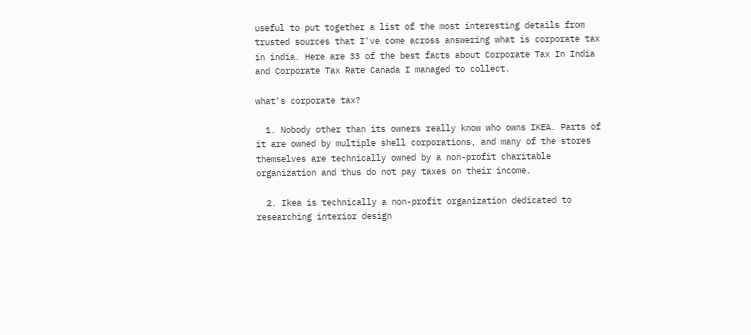useful to put together a list of the most interesting details from trusted sources that I've come across answering what is corporate tax in india. Here are 33 of the best facts about Corporate Tax In India and Corporate Tax Rate Canada I managed to collect.

what's corporate tax?

  1. Nobody other than its owners really know who owns IKEA. Parts of it are owned by multiple shell corporations, and many of the stores themselves are technically owned by a non-profit charitable organization and thus do not pay taxes on their income.

  2. Ikea is technically a non-profit organization dedicated to researching interior design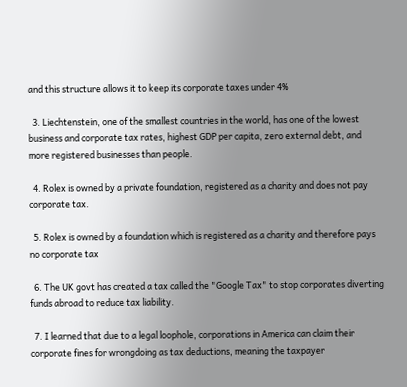and this structure allows it to keep its corporate taxes under 4%

  3. Liechtenstein, one of the smallest countries in the world, has one of the lowest business and corporate tax rates, highest GDP per capita, zero external debt, and more registered businesses than people.

  4. Rolex is owned by a private foundation, registered as a charity and does not pay corporate tax.

  5. Rolex is owned by a foundation which is registered as a charity and therefore pays no corporate tax

  6. The UK govt has created a tax called the "Google Tax" to stop corporates diverting funds abroad to reduce tax liability.

  7. I learned that due to a legal loophole, corporations in America can claim their corporate fines for wrongdoing as tax deductions, meaning the taxpayer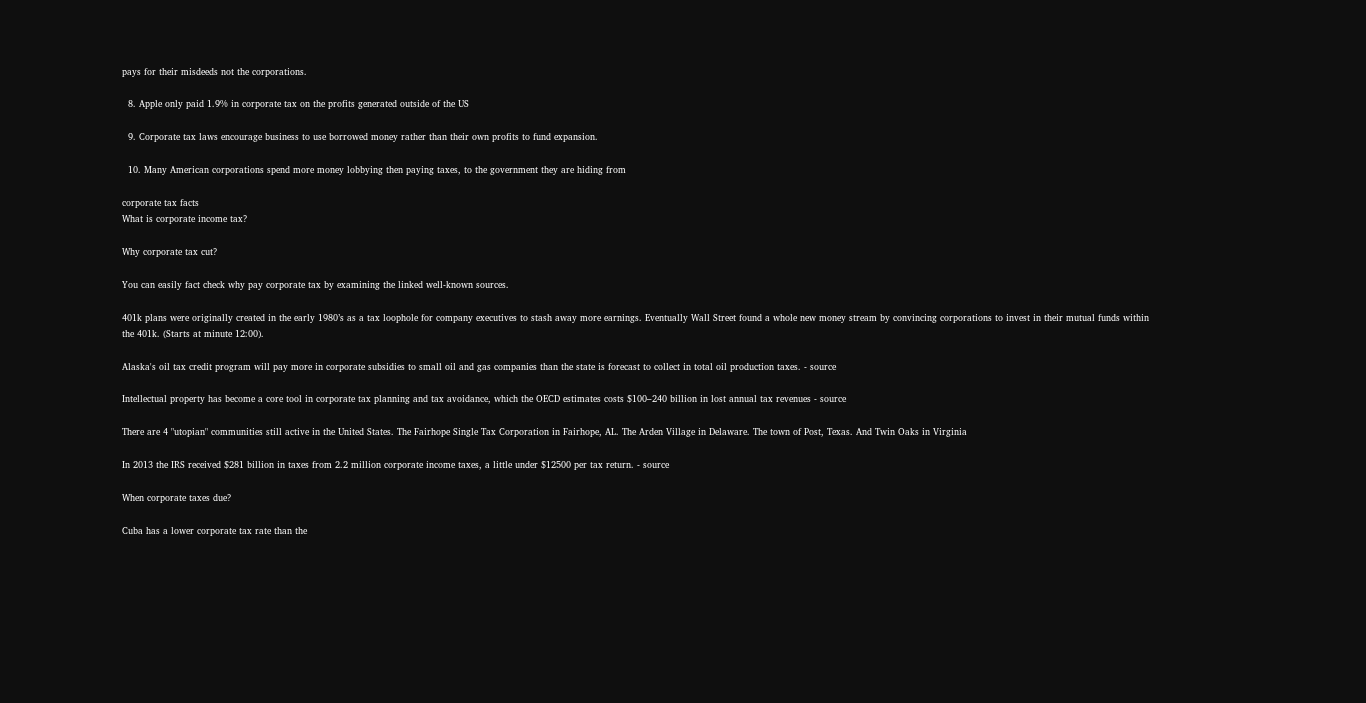pays for their misdeeds not the corporations.

  8. Apple only paid 1.9% in corporate tax on the profits generated outside of the US

  9. Corporate tax laws encourage business to use borrowed money rather than their own profits to fund expansion.

  10. Many American corporations spend more money lobbying then paying taxes, to the government they are hiding from

corporate tax facts
What is corporate income tax?

Why corporate tax cut?

You can easily fact check why pay corporate tax by examining the linked well-known sources.

401k plans were originally created in the early 1980’s as a tax loophole for company executives to stash away more earnings. Eventually Wall Street found a whole new money stream by convincing corporations to invest in their mutual funds within the 401k. (Starts at minute 12:00).

Alaska's oil tax credit program will pay more in corporate subsidies to small oil and gas companies than the state is forecast to collect in total oil production taxes. - source

Intellectual property has become a core tool in corporate tax planning and tax avoidance, which the OECD estimates costs $100–240 billion in lost annual tax revenues - source

There are 4 "utopian" communities still active in the United States. The Fairhope Single Tax Corporation in Fairhope, AL. The Arden Village in Delaware. The town of Post, Texas. And Twin Oaks in Virginia

In 2013 the IRS received $281 billion in taxes from 2.2 million corporate income taxes, a little under $12500 per tax return. - source

When corporate taxes due?

Cuba has a lower corporate tax rate than the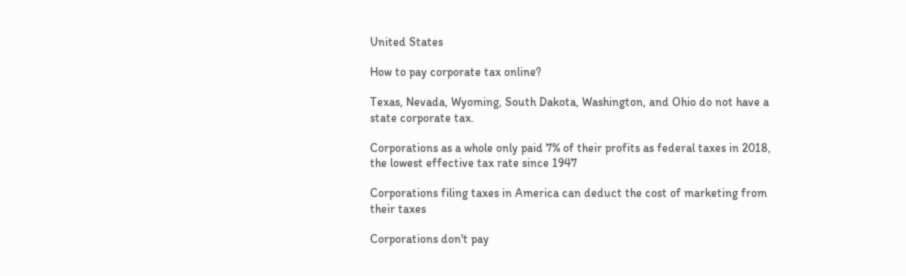United States

How to pay corporate tax online?

Texas, Nevada, Wyoming, South Dakota, Washington, and Ohio do not have a state corporate tax.

Corporations as a whole only paid 7% of their profits as federal taxes in 2018, the lowest effective tax rate since 1947

Corporations filing taxes in America can deduct the cost of marketing from their taxes

Corporations don't pay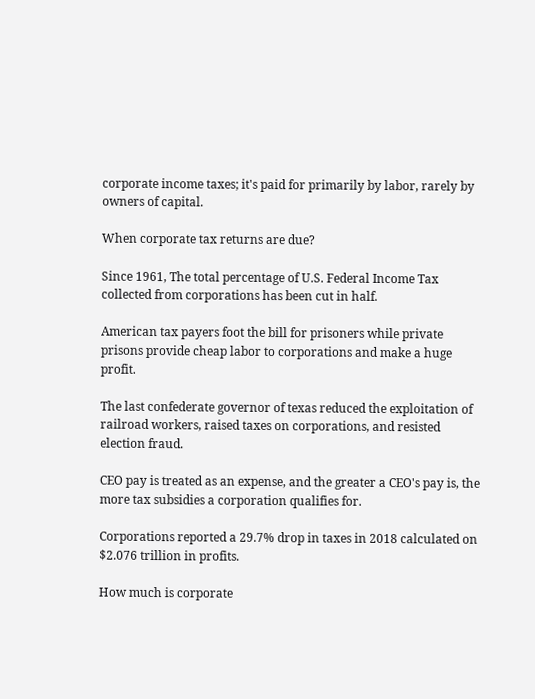corporate income taxes; it's paid for primarily by labor, rarely by owners of capital.

When corporate tax returns are due?

Since 1961, The total percentage of U.S. Federal Income Tax collected from corporations has been cut in half.

American tax payers foot the bill for prisoners while private prisons provide cheap labor to corporations and make a huge profit.

The last confederate governor of texas reduced the exploitation of railroad workers, raised taxes on corporations, and resisted election fraud.

CEO pay is treated as an expense, and the greater a CEO's pay is, the more tax subsidies a corporation qualifies for.

Corporations reported a 29.7% drop in taxes in 2018 calculated on $2.076 trillion in profits.

How much is corporate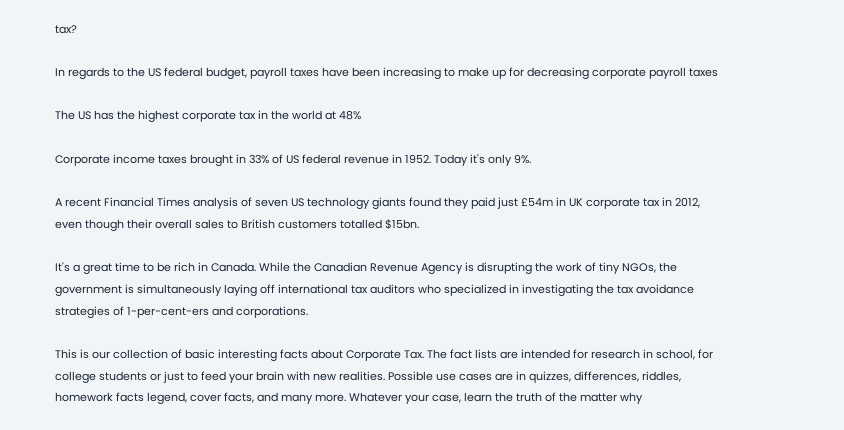tax?

In regards to the US federal budget, payroll taxes have been increasing to make up for decreasing corporate payroll taxes

The US has the highest corporate tax in the world at 48%

Corporate income taxes brought in 33% of US federal revenue in 1952. Today it's only 9%.

A recent Financial Times analysis of seven US technology giants found they paid just £54m in UK corporate tax in 2012, even though their overall sales to British customers totalled $15bn.

It's a great time to be rich in Canada. While the Canadian Revenue Agency is disrupting the work of tiny NGOs, the government is simultaneously laying off international tax auditors who specialized in investigating the tax avoidance strategies of 1-per-cent-ers and corporations.

This is our collection of basic interesting facts about Corporate Tax. The fact lists are intended for research in school, for college students or just to feed your brain with new realities. Possible use cases are in quizzes, differences, riddles, homework facts legend, cover facts, and many more. Whatever your case, learn the truth of the matter why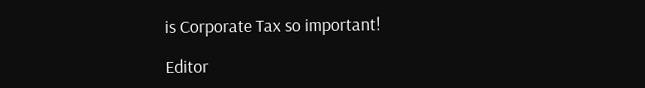is Corporate Tax so important!

Editor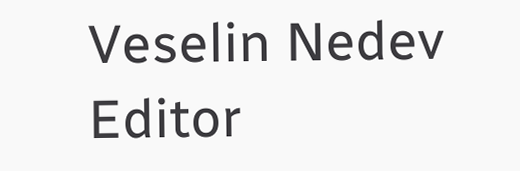Veselin Nedev Editor